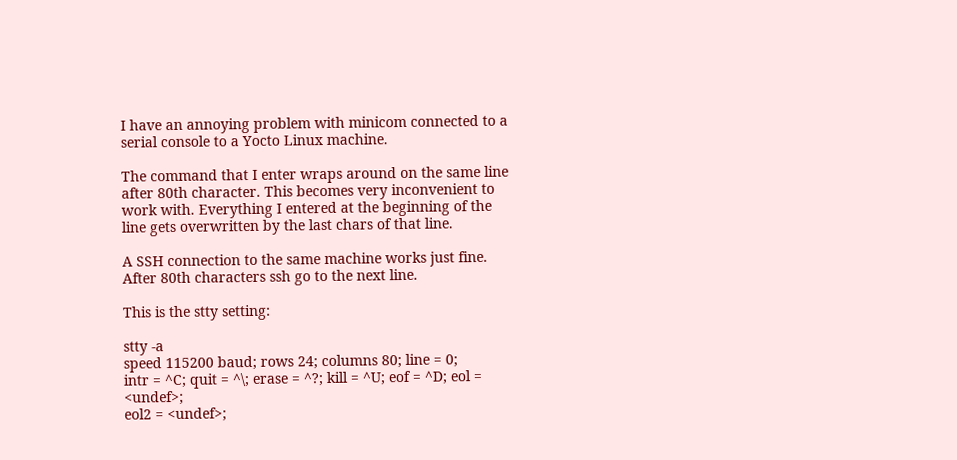I have an annoying problem with minicom connected to a serial console to a Yocto Linux machine.

The command that I enter wraps around on the same line after 80th character. This becomes very inconvenient to work with. Everything I entered at the beginning of the line gets overwritten by the last chars of that line.

A SSH connection to the same machine works just fine. After 80th characters ssh go to the next line.

This is the stty setting:

stty -a
speed 115200 baud; rows 24; columns 80; line = 0;
intr = ^C; quit = ^\; erase = ^?; kill = ^U; eof = ^D; eol = <undef>;
eol2 = <undef>;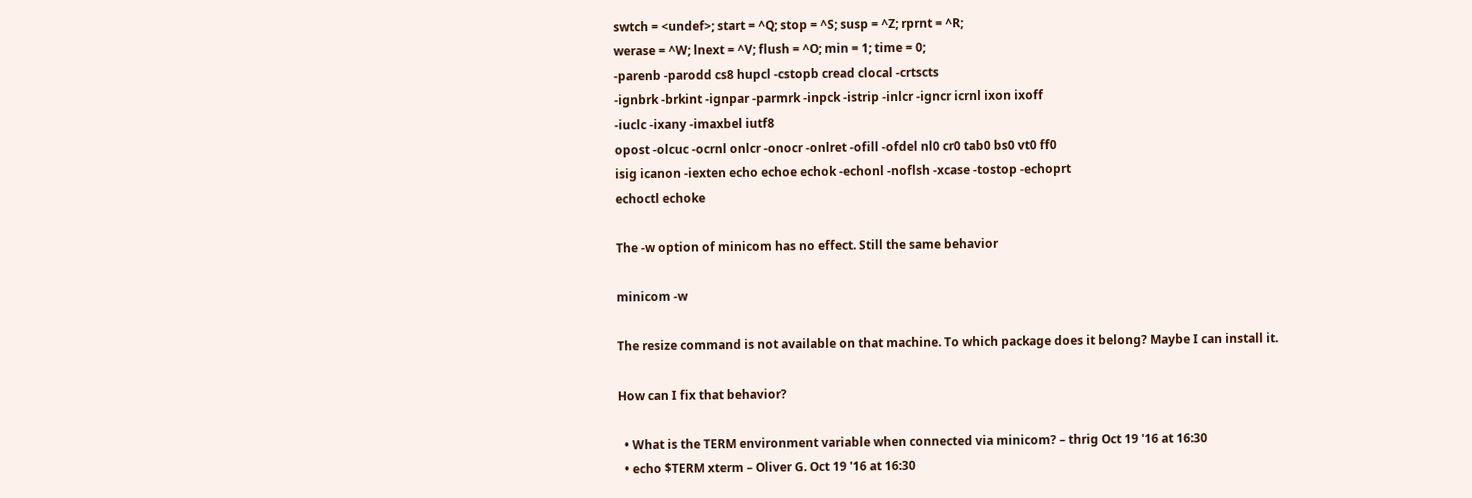swtch = <undef>; start = ^Q; stop = ^S; susp = ^Z; rprnt = ^R;
werase = ^W; lnext = ^V; flush = ^O; min = 1; time = 0;
-parenb -parodd cs8 hupcl -cstopb cread clocal -crtscts
-ignbrk -brkint -ignpar -parmrk -inpck -istrip -inlcr -igncr icrnl ixon ixoff
-iuclc -ixany -imaxbel iutf8
opost -olcuc -ocrnl onlcr -onocr -onlret -ofill -ofdel nl0 cr0 tab0 bs0 vt0 ff0
isig icanon -iexten echo echoe echok -echonl -noflsh -xcase -tostop -echoprt
echoctl echoke

The -w option of minicom has no effect. Still the same behavior

minicom -w

The resize command is not available on that machine. To which package does it belong? Maybe I can install it.

How can I fix that behavior?

  • What is the TERM environment variable when connected via minicom? – thrig Oct 19 '16 at 16:30
  • echo $TERM xterm – Oliver G. Oct 19 '16 at 16:30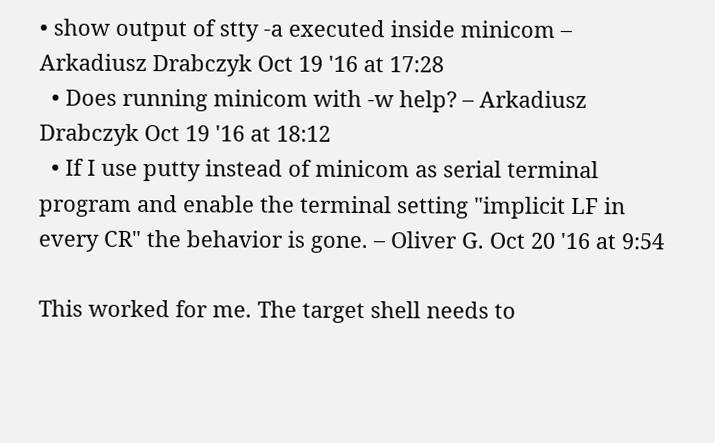• show output of stty -a executed inside minicom – Arkadiusz Drabczyk Oct 19 '16 at 17:28
  • Does running minicom with -w help? – Arkadiusz Drabczyk Oct 19 '16 at 18:12
  • If I use putty instead of minicom as serial terminal program and enable the terminal setting "implicit LF in every CR" the behavior is gone. – Oliver G. Oct 20 '16 at 9:54

This worked for me. The target shell needs to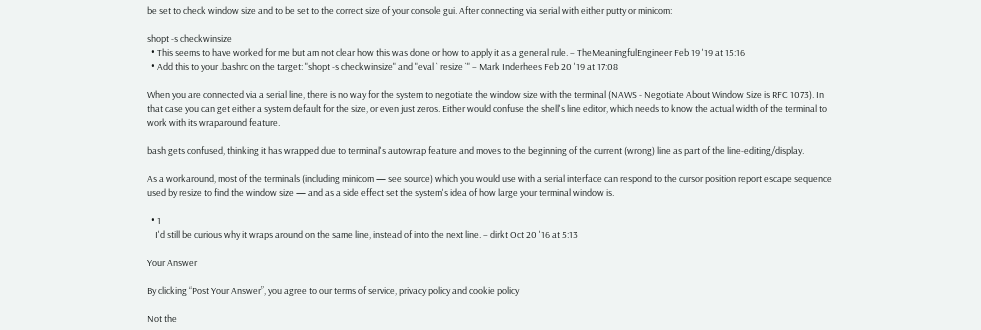be set to check window size and to be set to the correct size of your console gui. After connecting via serial with either putty or minicom:

shopt -s checkwinsize
  • This seems to have worked for me but am not clear how this was done or how to apply it as a general rule. – TheMeaningfulEngineer Feb 19 '19 at 15:16
  • Add this to your .bashrc on the target: "shopt -s checkwinsize" and "eval ` resize `" – Mark Inderhees Feb 20 '19 at 17:08

When you are connected via a serial line, there is no way for the system to negotiate the window size with the terminal (NAWS - Negotiate About Window Size is RFC 1073). In that case you can get either a system default for the size, or even just zeros. Either would confuse the shell's line editor, which needs to know the actual width of the terminal to work with its wraparound feature.

bash gets confused, thinking it has wrapped due to terminal's autowrap feature and moves to the beginning of the current (wrong) line as part of the line-editing/display.

As a workaround, most of the terminals (including minicom — see source) which you would use with a serial interface can respond to the cursor position report escape sequence used by resize to find the window size — and as a side effect set the system's idea of how large your terminal window is.

  • 1
    I'd still be curious why it wraps around on the same line, instead of into the next line. – dirkt Oct 20 '16 at 5:13

Your Answer

By clicking “Post Your Answer”, you agree to our terms of service, privacy policy and cookie policy

Not the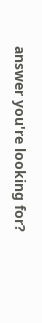answer you're looking for?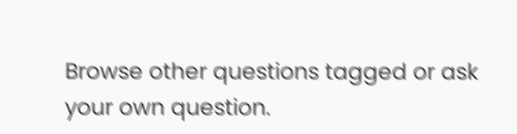Browse other questions tagged or ask your own question.